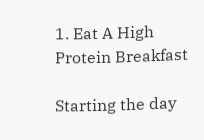1. Eat A High Protein Breakfast

Starting the day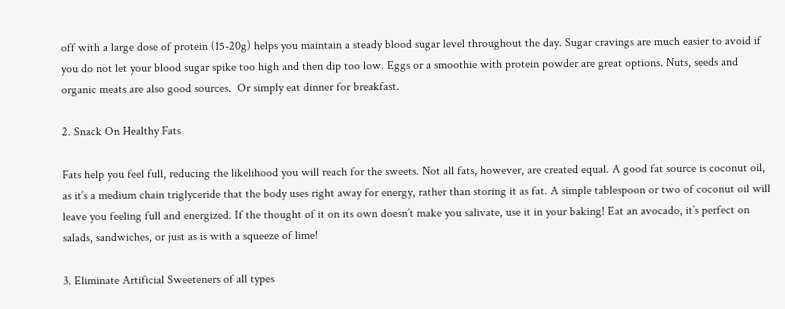off with a large dose of protein (15-20g) helps you maintain a steady blood sugar level throughout the day. Sugar cravings are much easier to avoid if you do not let your blood sugar spike too high and then dip too low. Eggs or a smoothie with protein powder are great options. Nuts, seeds and organic meats are also good sources.  Or simply eat dinner for breakfast.

2. Snack On Healthy Fats

Fats help you feel full, reducing the likelihood you will reach for the sweets. Not all fats, however, are created equal. A good fat source is coconut oil, as it’s a medium chain triglyceride that the body uses right away for energy, rather than storing it as fat. A simple tablespoon or two of coconut oil will leave you feeling full and energized. If the thought of it on its own doesn’t make you salivate, use it in your baking! Eat an avocado, it’s perfect on salads, sandwiches, or just as is with a squeeze of lime!

3. Eliminate Artificial Sweeteners of all types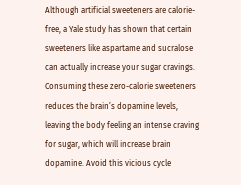Although artificial sweeteners are calorie-free, a Yale study has shown that certain sweeteners like aspartame and sucralose can actually increase your sugar cravings. Consuming these zero-calorie sweeteners reduces the brain’s dopamine levels, leaving the body feeling an intense craving for sugar, which will increase brain dopamine. Avoid this vicious cycle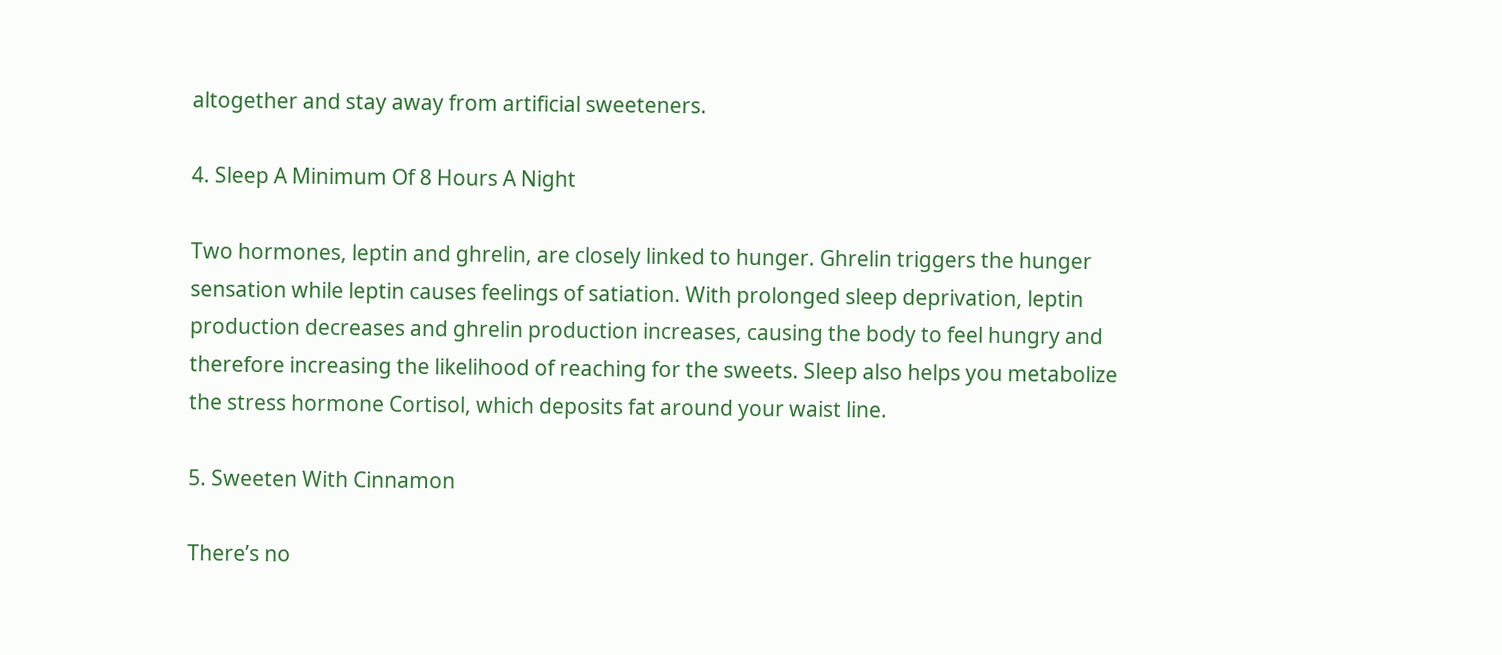altogether and stay away from artificial sweeteners.

4. Sleep A Minimum Of 8 Hours A Night

Two hormones, leptin and ghrelin, are closely linked to hunger. Ghrelin triggers the hunger sensation while leptin causes feelings of satiation. With prolonged sleep deprivation, leptin production decreases and ghrelin production increases, causing the body to feel hungry and therefore increasing the likelihood of reaching for the sweets. Sleep also helps you metabolize the stress hormone Cortisol, which deposits fat around your waist line.

5. Sweeten With Cinnamon

There’s no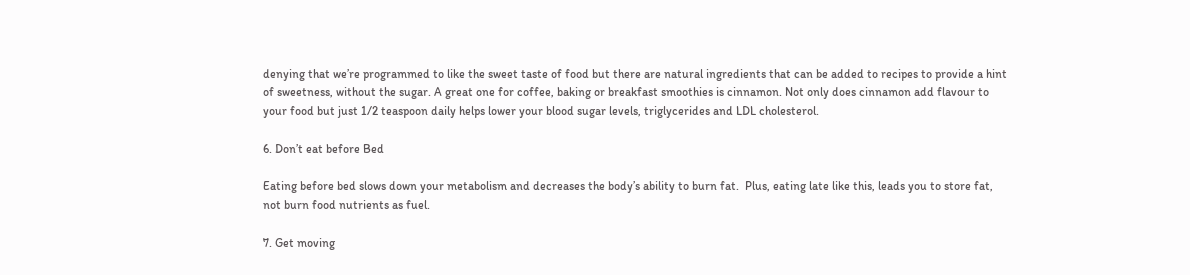denying that we’re programmed to like the sweet taste of food but there are natural ingredients that can be added to recipes to provide a hint of sweetness, without the sugar. A great one for coffee, baking or breakfast smoothies is cinnamon. Not only does cinnamon add flavour to your food but just 1/2 teaspoon daily helps lower your blood sugar levels, triglycerides and LDL cholesterol.

6. Don’t eat before Bed

Eating before bed slows down your metabolism and decreases the body’s ability to burn fat.  Plus, eating late like this, leads you to store fat, not burn food nutrients as fuel.

7. Get moving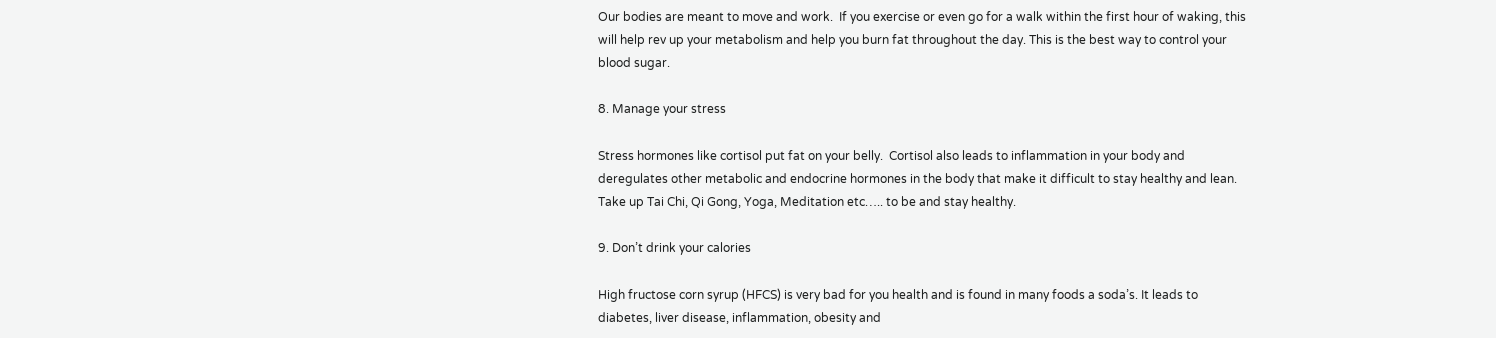Our bodies are meant to move and work.  If you exercise or even go for a walk within the first hour of waking, this will help rev up your metabolism and help you burn fat throughout the day. This is the best way to control your blood sugar.

8. Manage your stress

Stress hormones like cortisol put fat on your belly.  Cortisol also leads to inflammation in your body and deregulates other metabolic and endocrine hormones in the body that make it difficult to stay healthy and lean. Take up Tai Chi, Qi Gong, Yoga, Meditation etc….. to be and stay healthy.

9. Don’t drink your calories

High fructose corn syrup (HFCS) is very bad for you health and is found in many foods a soda’s. It leads to diabetes, liver disease, inflammation, obesity and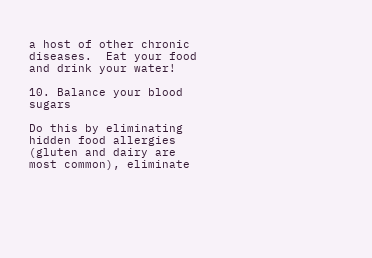a host of other chronic diseases.  Eat your food and drink your water!

10. Balance your blood sugars

Do this by eliminating hidden food allergies (gluten and dairy are most common), eliminate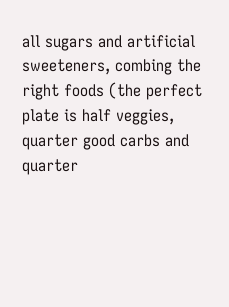all sugars and artificial sweeteners, combing the right foods (the perfect plate is half veggies, quarter good carbs and quarter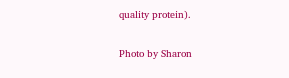quality protein).

Photo by Sharon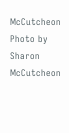McCutcheon
Photo by Sharon McCutcheon